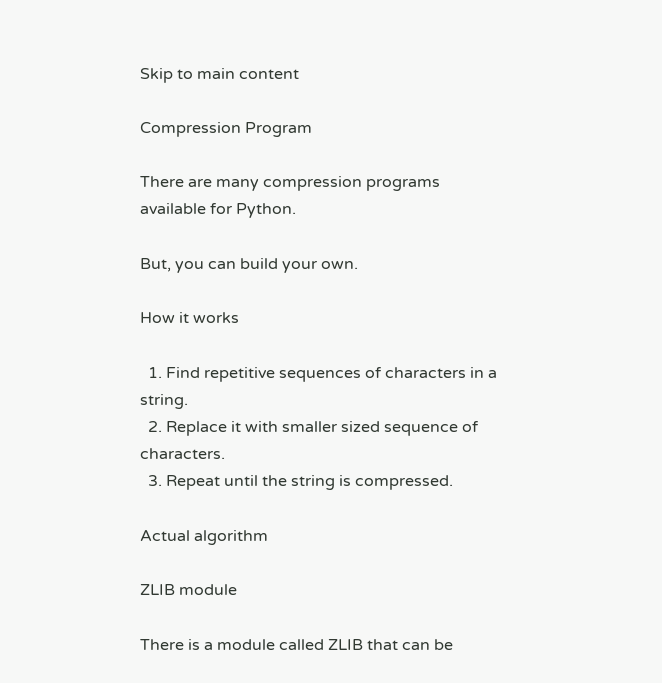Skip to main content

Compression Program

There are many compression programs available for Python.

But, you can build your own.

How it works

  1. Find repetitive sequences of characters in a string.
  2. Replace it with smaller sized sequence of characters.
  3. Repeat until the string is compressed.

Actual algorithm

ZLIB module

There is a module called ZLIB that can be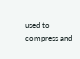used to compress and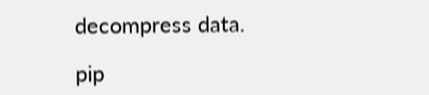decompress data.

pip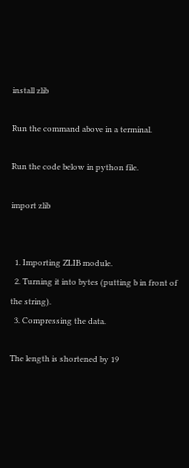install zlib

Run the command above in a terminal.

Run the code below in python file.

import zlib


  1. Importing ZLIB module.
  2. Turning it into bytes (putting b in front of the string).
  3. Compressing the data.

The length is shortened by 19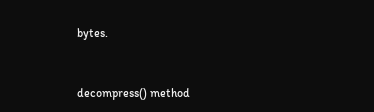bytes.


decompress() method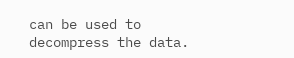can be used to decompress the data.